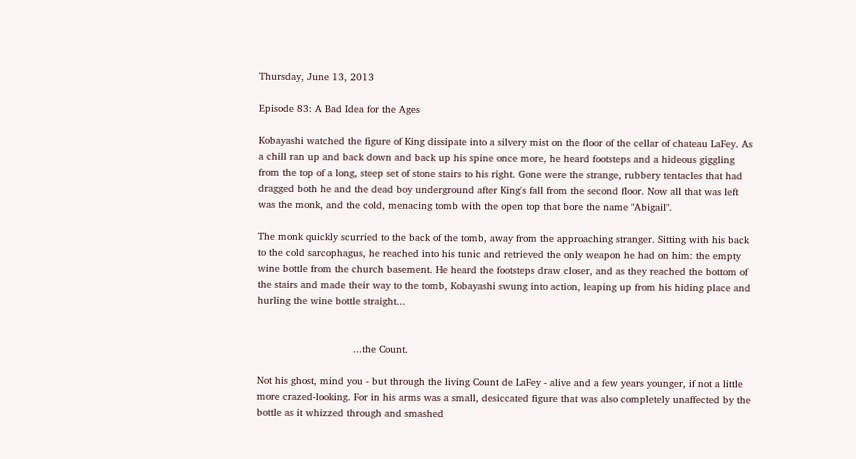Thursday, June 13, 2013

Episode 83: A Bad Idea for the Ages

Kobayashi watched the figure of King dissipate into a silvery mist on the floor of the cellar of chateau LaFey. As a chill ran up and back down and back up his spine once more, he heard footsteps and a hideous giggling from the top of a long, steep set of stone stairs to his right. Gone were the strange, rubbery tentacles that had dragged both he and the dead boy underground after King's fall from the second floor. Now all that was left was the monk, and the cold, menacing tomb with the open top that bore the name "Abigail".

The monk quickly scurried to the back of the tomb, away from the approaching stranger. Sitting with his back to the cold sarcophagus, he reached into his tunic and retrieved the only weapon he had on him: the empty wine bottle from the church basement. He heard the footsteps draw closer, and as they reached the bottom of the stairs and made their way to the tomb, Kobayashi swung into action, leaping up from his hiding place and hurling the wine bottle straight...


                                ...the Count.

Not his ghost, mind you - but through the living Count de LaFey - alive and a few years younger, if not a little more crazed-looking. For in his arms was a small, desiccated figure that was also completely unaffected by the bottle as it whizzed through and smashed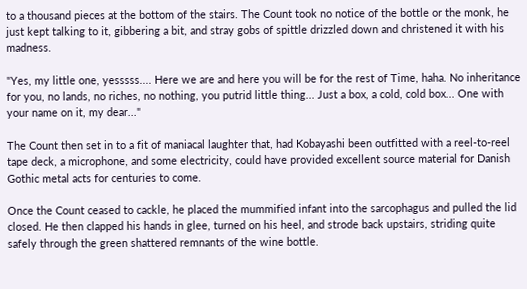to a thousand pieces at the bottom of the stairs. The Count took no notice of the bottle or the monk, he just kept talking to it, gibbering a bit, and stray gobs of spittle drizzled down and christened it with his madness.

"Yes, my little one, yesssss.... Here we are and here you will be for the rest of Time, haha. No inheritance for you, no lands, no riches, no nothing, you putrid little thing... Just a box, a cold, cold box... One with your name on it, my dear..."

The Count then set in to a fit of maniacal laughter that, had Kobayashi been outfitted with a reel-to-reel tape deck, a microphone, and some electricity, could have provided excellent source material for Danish Gothic metal acts for centuries to come.

Once the Count ceased to cackle, he placed the mummified infant into the sarcophagus and pulled the lid closed. He then clapped his hands in glee, turned on his heel, and strode back upstairs, striding quite safely through the green shattered remnants of the wine bottle.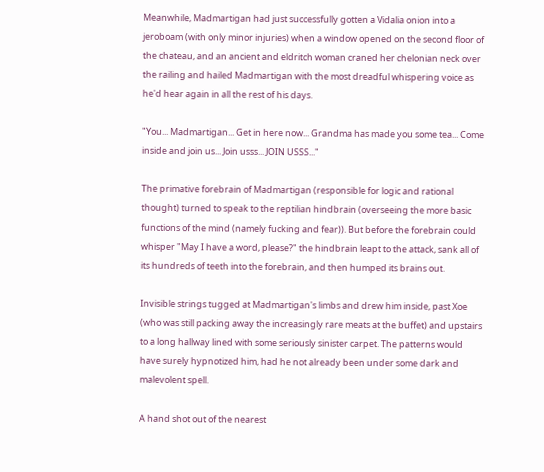Meanwhile, Madmartigan had just successfully gotten a Vidalia onion into a jeroboam (with only minor injuries) when a window opened on the second floor of the chateau, and an ancient and eldritch woman craned her chelonian neck over the railing and hailed Madmartigan with the most dreadful whispering voice as he'd hear again in all the rest of his days.

"You... Madmartigan... Get in here now... Grandma has made you some tea... Come inside and join us... Join usss... JOIN USSS..."

The primative forebrain of Madmartigan (responsible for logic and rational thought) turned to speak to the reptilian hindbrain (overseeing the more basic functions of the mind (namely fucking and fear)). But before the forebrain could whisper "May I have a word, please?" the hindbrain leapt to the attack, sank all of its hundreds of teeth into the forebrain, and then humped its brains out.

Invisible strings tugged at Madmartigan's limbs and drew him inside, past Xoe (who was still packing away the increasingly rare meats at the buffet) and upstairs to a long hallway lined with some seriously sinister carpet. The patterns would have surely hypnotized him, had he not already been under some dark and malevolent spell.

A hand shot out of the nearest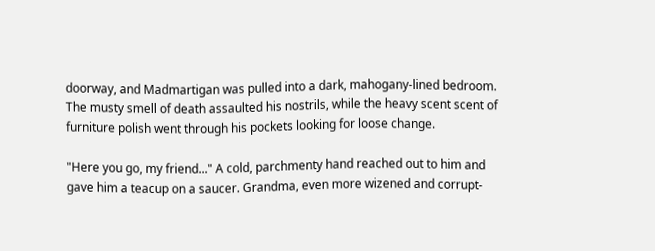doorway, and Madmartigan was pulled into a dark, mahogany-lined bedroom. The musty smell of death assaulted his nostrils, while the heavy scent scent of furniture polish went through his pockets looking for loose change.

"Here you go, my friend..." A cold, parchmenty hand reached out to him and gave him a teacup on a saucer. Grandma, even more wizened and corrupt-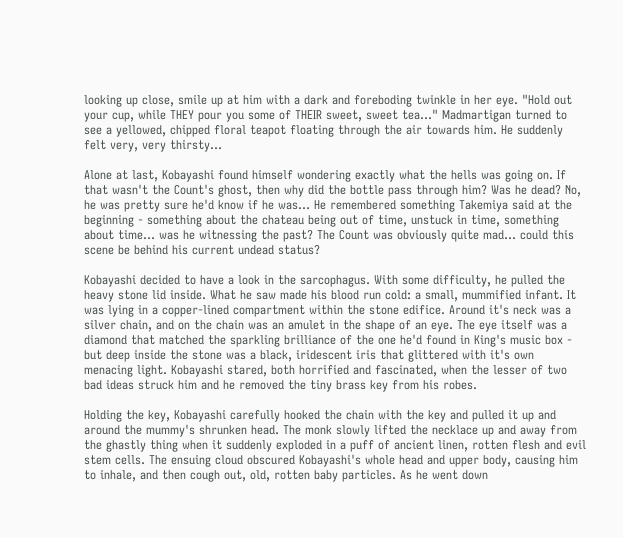looking up close, smile up at him with a dark and foreboding twinkle in her eye. "Hold out your cup, while THEY pour you some of THEIR sweet, sweet tea..." Madmartigan turned to see a yellowed, chipped floral teapot floating through the air towards him. He suddenly felt very, very thirsty...

Alone at last, Kobayashi found himself wondering exactly what the hells was going on. If that wasn't the Count's ghost, then why did the bottle pass through him? Was he dead? No, he was pretty sure he'd know if he was... He remembered something Takemiya said at the beginning - something about the chateau being out of time, unstuck in time, something about time... was he witnessing the past? The Count was obviously quite mad... could this scene be behind his current undead status?

Kobayashi decided to have a look in the sarcophagus. With some difficulty, he pulled the heavy stone lid inside. What he saw made his blood run cold: a small, mummified infant. It was lying in a copper-lined compartment within the stone edifice. Around it's neck was a silver chain, and on the chain was an amulet in the shape of an eye. The eye itself was a diamond that matched the sparkling brilliance of the one he'd found in King's music box - but deep inside the stone was a black, iridescent iris that glittered with it's own menacing light. Kobayashi stared, both horrified and fascinated, when the lesser of two bad ideas struck him and he removed the tiny brass key from his robes.

Holding the key, Kobayashi carefully hooked the chain with the key and pulled it up and around the mummy's shrunken head. The monk slowly lifted the necklace up and away from the ghastly thing when it suddenly exploded in a puff of ancient linen, rotten flesh and evil stem cells. The ensuing cloud obscured Kobayashi's whole head and upper body, causing him to inhale, and then cough out, old, rotten baby particles. As he went down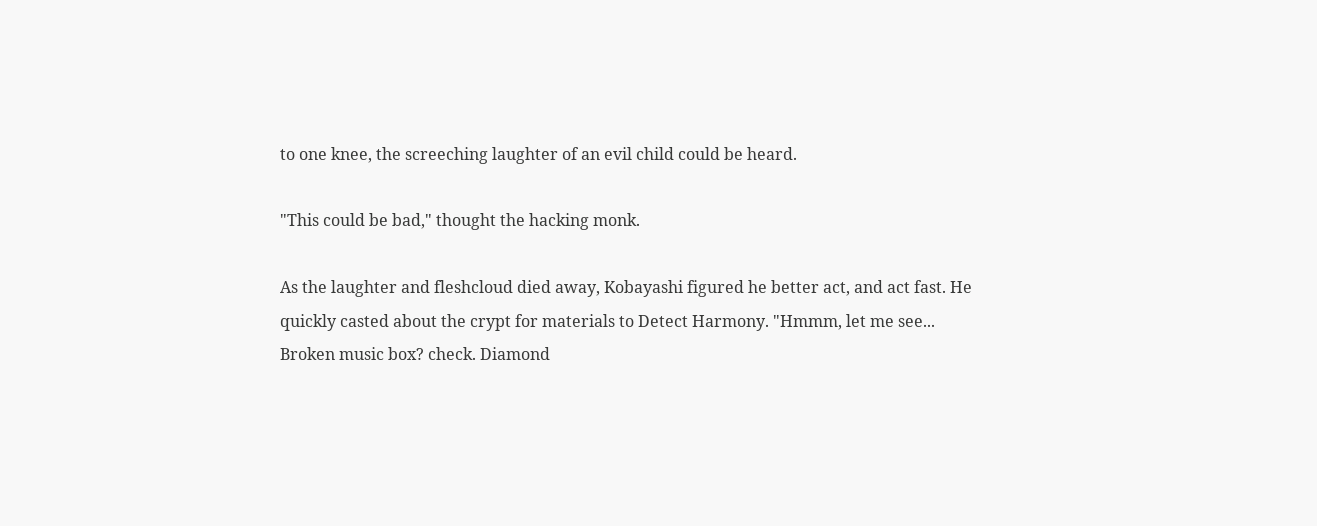to one knee, the screeching laughter of an evil child could be heard.

"This could be bad," thought the hacking monk.

As the laughter and fleshcloud died away, Kobayashi figured he better act, and act fast. He quickly casted about the crypt for materials to Detect Harmony. "Hmmm, let me see... Broken music box? check. Diamond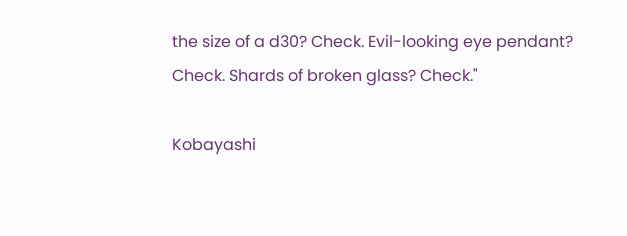the size of a d30? Check. Evil-looking eye pendant? Check. Shards of broken glass? Check."

Kobayashi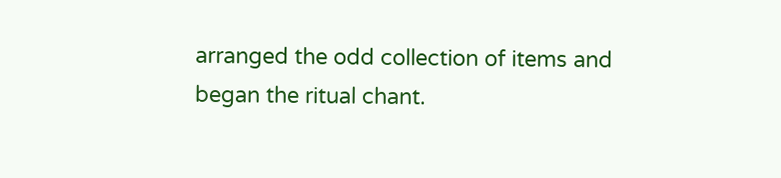arranged the odd collection of items and began the ritual chant.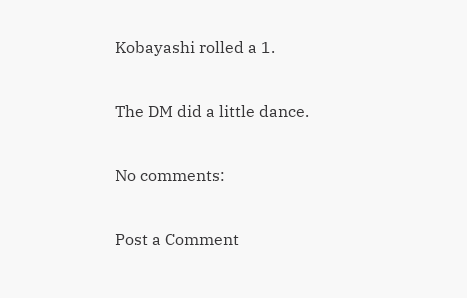Kobayashi rolled a 1.

The DM did a little dance.

No comments:

Post a Comment